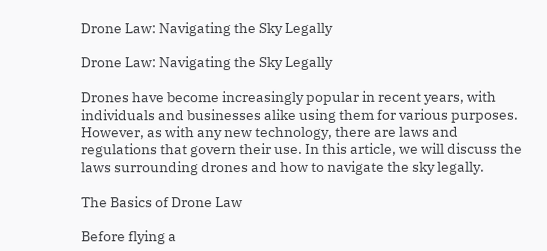Drone Law: Navigating the Sky Legally

Drone Law: Navigating the Sky Legally

Drones have become increasingly popular in recent years, with individuals and businesses alike using them for various purposes. However, as with any new technology, there are laws and regulations that govern their use. In this article, we will discuss the laws surrounding drones and how to navigate the sky legally.

The Basics of Drone Law

Before flying a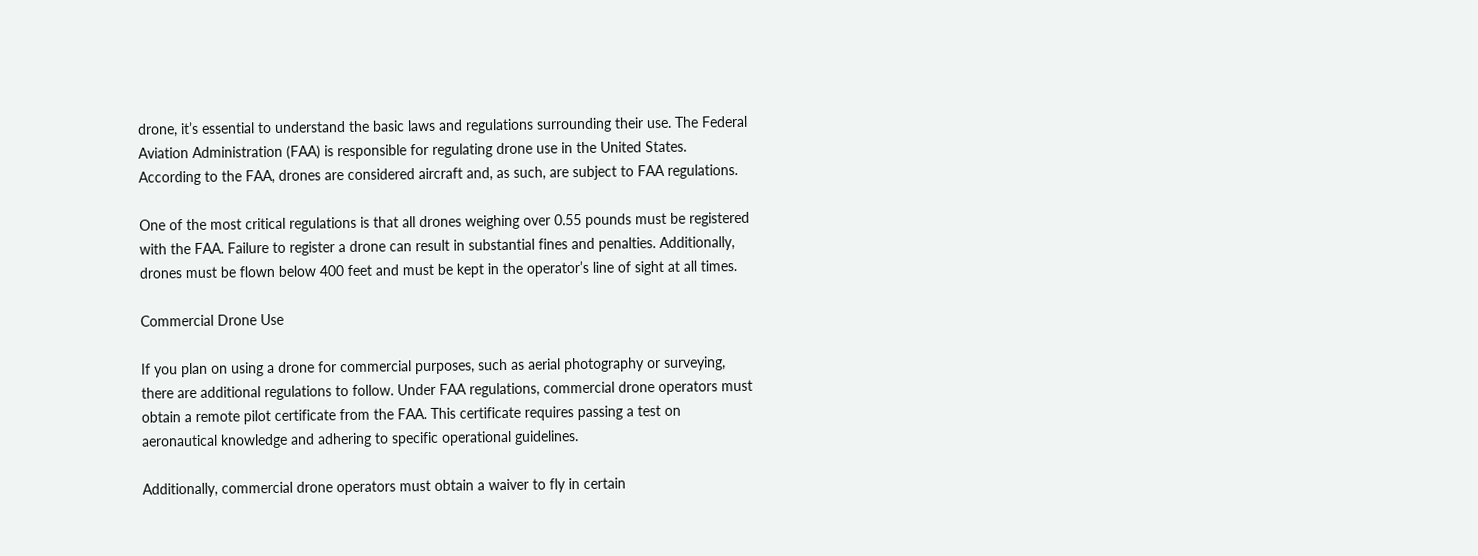drone, it’s essential to understand the basic laws and regulations surrounding their use. The Federal Aviation Administration (FAA) is responsible for regulating drone use in the United States. According to the FAA, drones are considered aircraft and, as such, are subject to FAA regulations.

One of the most critical regulations is that all drones weighing over 0.55 pounds must be registered with the FAA. Failure to register a drone can result in substantial fines and penalties. Additionally, drones must be flown below 400 feet and must be kept in the operator’s line of sight at all times.

Commercial Drone Use

If you plan on using a drone for commercial purposes, such as aerial photography or surveying, there are additional regulations to follow. Under FAA regulations, commercial drone operators must obtain a remote pilot certificate from the FAA. This certificate requires passing a test on aeronautical knowledge and adhering to specific operational guidelines.

Additionally, commercial drone operators must obtain a waiver to fly in certain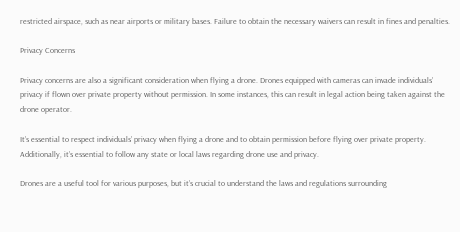restricted airspace, such as near airports or military bases. Failure to obtain the necessary waivers can result in fines and penalties.

Privacy Concerns

Privacy concerns are also a significant consideration when flying a drone. Drones equipped with cameras can invade individuals’ privacy if flown over private property without permission. In some instances, this can result in legal action being taken against the drone operator.

It’s essential to respect individuals’ privacy when flying a drone and to obtain permission before flying over private property. Additionally, it’s essential to follow any state or local laws regarding drone use and privacy.

Drones are a useful tool for various purposes, but it’s crucial to understand the laws and regulations surrounding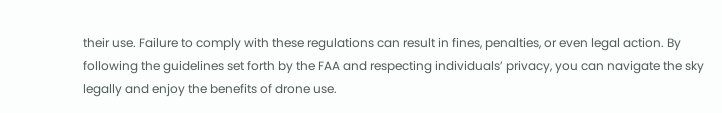their use. Failure to comply with these regulations can result in fines, penalties, or even legal action. By following the guidelines set forth by the FAA and respecting individuals’ privacy, you can navigate the sky legally and enjoy the benefits of drone use.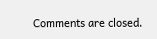Comments are closed.